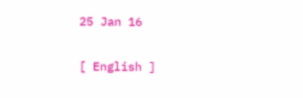25 Jan 16

[ English ]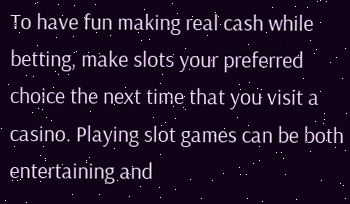To have fun making real cash while betting, make slots your preferred choice the next time that you visit a casino. Playing slot games can be both entertaining and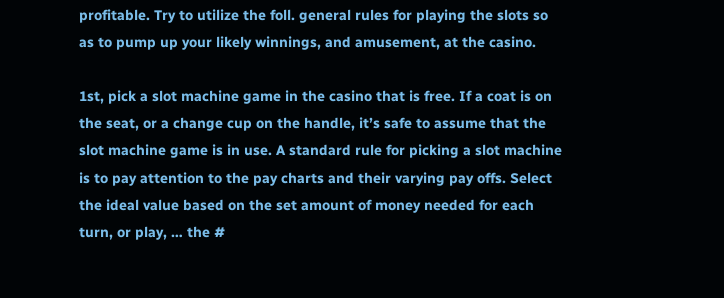profitable. Try to utilize the foll. general rules for playing the slots so as to pump up your likely winnings, and amusement, at the casino.

1st, pick a slot machine game in the casino that is free. If a coat is on the seat, or a change cup on the handle, it’s safe to assume that the slot machine game is in use. A standard rule for picking a slot machine is to pay attention to the pay charts and their varying pay offs. Select the ideal value based on the set amount of money needed for each turn, or play, … the #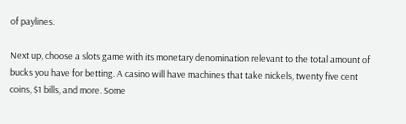of paylines.

Next up, choose a slots game with its monetary denomination relevant to the total amount of bucks you have for betting. A casino will have machines that take nickels, twenty five cent coins, $1 bills, and more. Some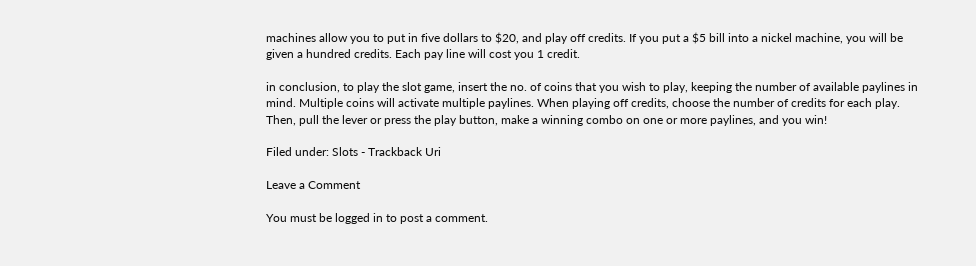machines allow you to put in five dollars to $20, and play off credits. If you put a $5 bill into a nickel machine, you will be given a hundred credits. Each pay line will cost you 1 credit.

in conclusion, to play the slot game, insert the no. of coins that you wish to play, keeping the number of available paylines in mind. Multiple coins will activate multiple paylines. When playing off credits, choose the number of credits for each play. Then, pull the lever or press the play button, make a winning combo on one or more paylines, and you win!

Filed under: Slots - Trackback Uri

Leave a Comment

You must be logged in to post a comment.